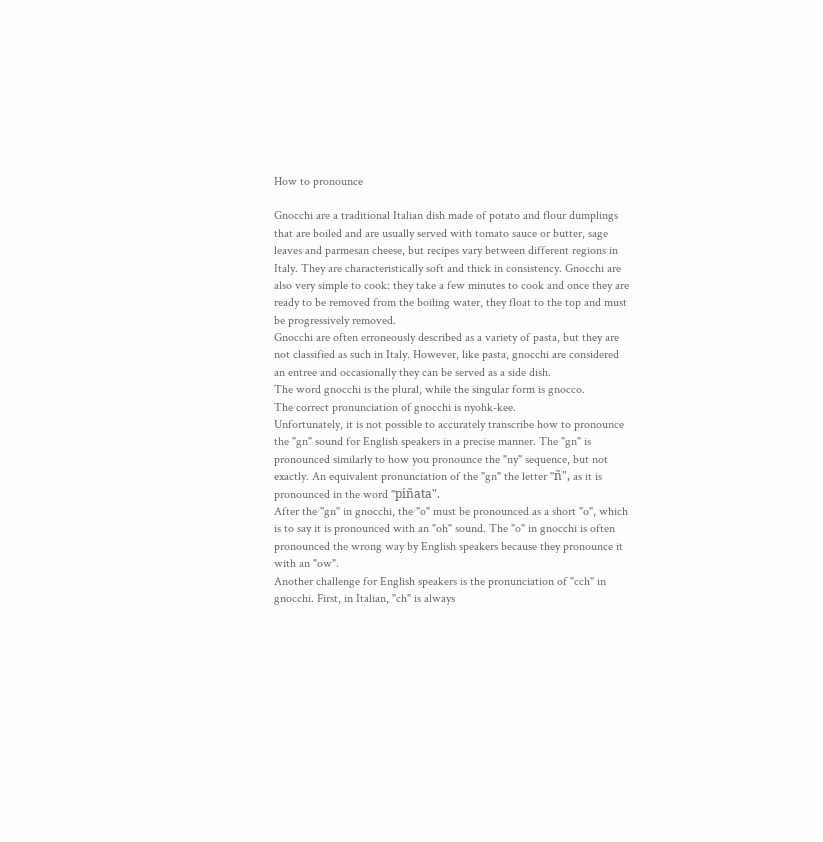How to pronounce

Gnocchi are a traditional Italian dish made of potato and flour dumplings that are boiled and are usually served with tomato sauce or butter, sage leaves and parmesan cheese, but recipes vary between different regions in Italy. They are characteristically soft and thick in consistency. Gnocchi are also very simple to cook: they take a few minutes to cook and once they are ready to be removed from the boiling water, they float to the top and must be progressively removed.
Gnocchi are often erroneously described as a variety of pasta, but they are not classified as such in Italy. However, like pasta, gnocchi are considered an entree and occasionally they can be served as a side dish.
The word gnocchi is the plural, while the singular form is gnocco.
The correct pronunciation of gnocchi is nyohk-kee.
Unfortunately, it is not possible to accurately transcribe how to pronounce the "gn" sound for English speakers in a precise manner. The "gn" is pronounced similarly to how you pronounce the "ny" sequence, but not exactly. An equivalent pronunciation of the "gn" the letter "ñ", as it is pronounced in the word "piñata".
After the "gn" in gnocchi, the "o" must be pronounced as a short "o", which is to say it is pronounced with an "oh" sound. The "o" in gnocchi is often pronounced the wrong way by English speakers because they pronounce it with an "ow".
Another challenge for English speakers is the pronunciation of "cch" in gnocchi. First, in Italian, "ch" is always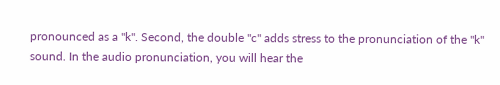pronounced as a "k". Second, the double "c" adds stress to the pronunciation of the "k" sound. In the audio pronunciation, you will hear the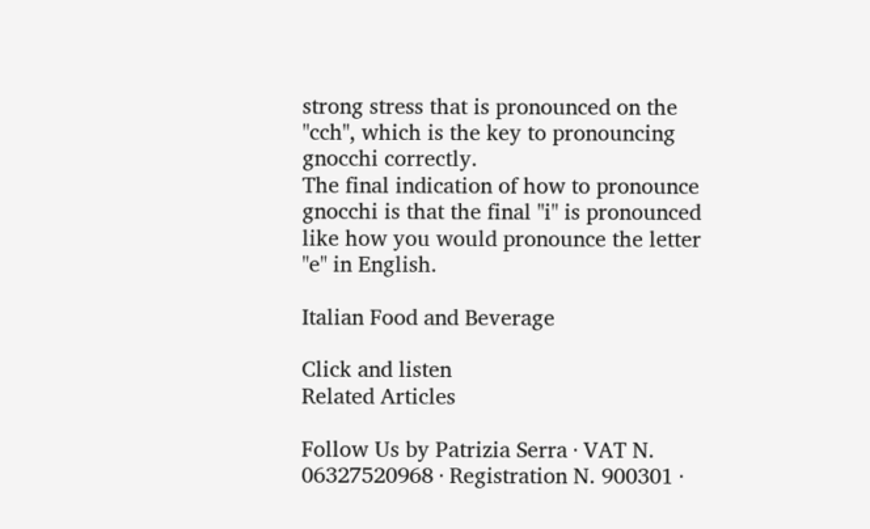strong stress that is pronounced on the "cch", which is the key to pronouncing gnocchi correctly.
The final indication of how to pronounce gnocchi is that the final "i" is pronounced like how you would pronounce the letter "e" in English.

Italian Food and Beverage

Click and listen
Related Articles

Follow Us by Patrizia Serra · VAT N. 06327520968 · Registration N. 900301 ·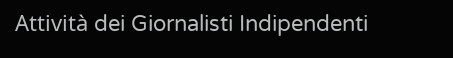Attività dei Giornalisti Indipendenti